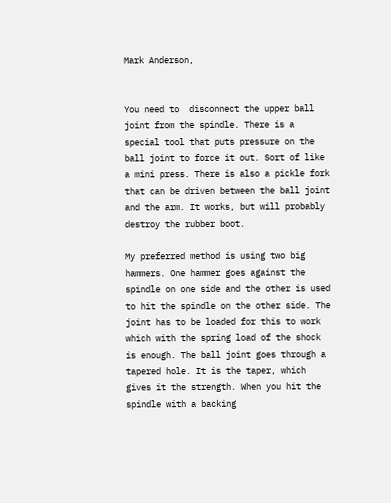Mark Anderson,


You need to  disconnect the upper ball joint from the spindle. There is a special tool that puts pressure on the ball joint to force it out. Sort of like a mini press. There is also a pickle fork that can be driven between the ball joint and the arm. It works, but will probably destroy the rubber boot.

My preferred method is using two big hammers. One hammer goes against the spindle on one side and the other is used to hit the spindle on the other side. The joint has to be loaded for this to work which with the spring load of the shock is enough. The ball joint goes through a tapered hole. It is the taper, which gives it the strength. When you hit the spindle with a backing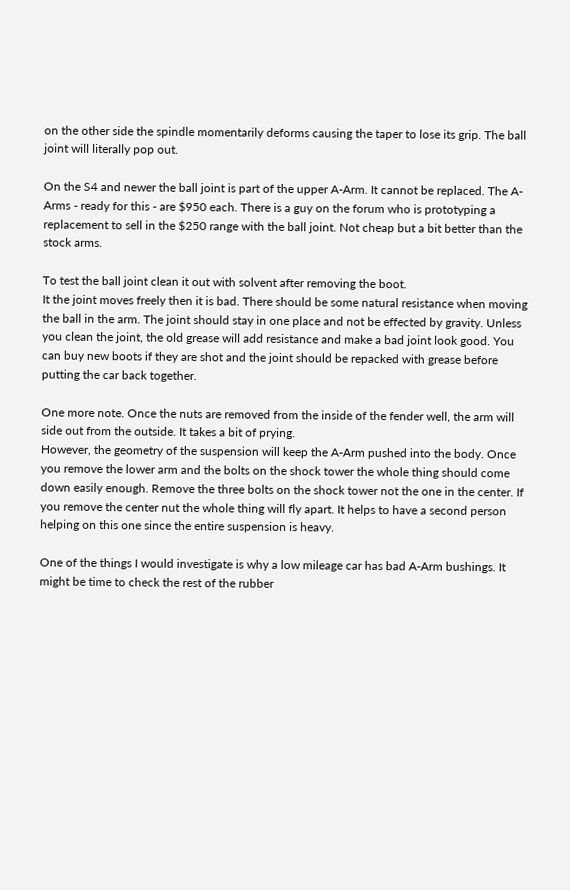on the other side the spindle momentarily deforms causing the taper to lose its grip. The ball joint will literally pop out.

On the S4 and newer the ball joint is part of the upper A-Arm. It cannot be replaced. The A-Arms - ready for this - are $950 each. There is a guy on the forum who is prototyping a replacement to sell in the $250 range with the ball joint. Not cheap but a bit better than the stock arms.

To test the ball joint clean it out with solvent after removing the boot.
It the joint moves freely then it is bad. There should be some natural resistance when moving the ball in the arm. The joint should stay in one place and not be effected by gravity. Unless you clean the joint, the old grease will add resistance and make a bad joint look good. You can buy new boots if they are shot and the joint should be repacked with grease before putting the car back together.

One more note. Once the nuts are removed from the inside of the fender well, the arm will side out from the outside. It takes a bit of prying.
However, the geometry of the suspension will keep the A-Arm pushed into the body. Once you remove the lower arm and the bolts on the shock tower the whole thing should come down easily enough. Remove the three bolts on the shock tower not the one in the center. If you remove the center nut the whole thing will fly apart. It helps to have a second person helping on this one since the entire suspension is heavy.

One of the things I would investigate is why a low mileage car has bad A-Arm bushings. It might be time to check the rest of the rubber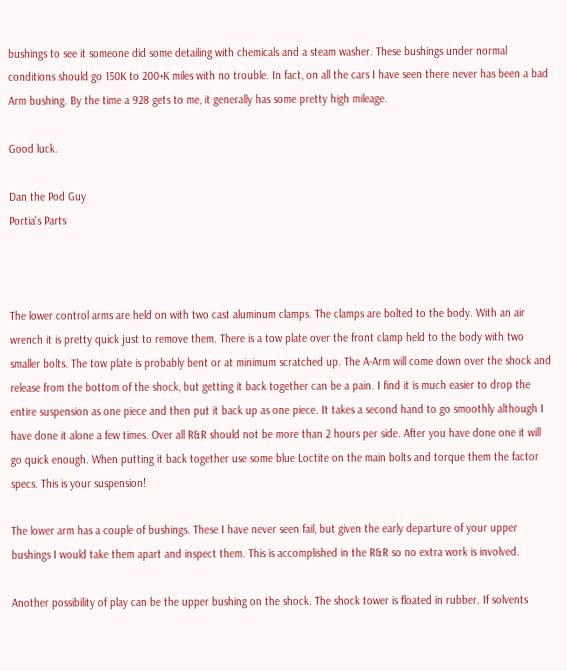bushings to see it someone did some detailing with chemicals and a steam washer. These bushings under normal conditions should go 150K to 200+K miles with no trouble. In fact, on all the cars I have seen there never has been a bad Arm bushing. By the time a 928 gets to me, it generally has some pretty high mileage.

Good luck.

Dan the Pod Guy
Portia's Parts



The lower control arms are held on with two cast aluminum clamps. The clamps are bolted to the body. With an air wrench it is pretty quick just to remove them. There is a tow plate over the front clamp held to the body with two smaller bolts. The tow plate is probably bent or at minimum scratched up. The A-Arm will come down over the shock and release from the bottom of the shock, but getting it back together can be a pain. I find it is much easier to drop the entire suspension as one piece and then put it back up as one piece. It takes a second hand to go smoothly although I have done it alone a few times. Over all R&R should not be more than 2 hours per side. After you have done one it will go quick enough. When putting it back together use some blue Loctite on the main bolts and torque them the factor specs. This is your suspension!

The lower arm has a couple of bushings. These I have never seen fail, but given the early departure of your upper bushings I would take them apart and inspect them. This is accomplished in the R&R so no extra work is involved.

Another possibility of play can be the upper bushing on the shock. The shock tower is floated in rubber. If solvents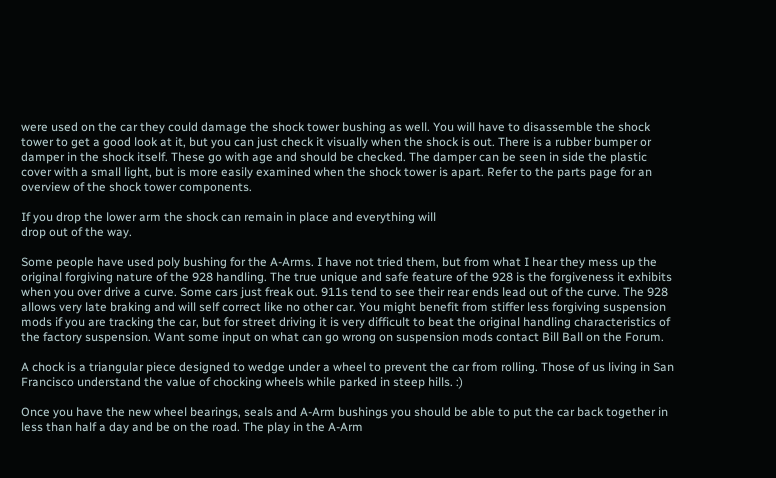were used on the car they could damage the shock tower bushing as well. You will have to disassemble the shock tower to get a good look at it, but you can just check it visually when the shock is out. There is a rubber bumper or damper in the shock itself. These go with age and should be checked. The damper can be seen in side the plastic cover with a small light, but is more easily examined when the shock tower is apart. Refer to the parts page for an overview of the shock tower components.

If you drop the lower arm the shock can remain in place and everything will
drop out of the way.

Some people have used poly bushing for the A-Arms. I have not tried them, but from what I hear they mess up the original forgiving nature of the 928 handling. The true unique and safe feature of the 928 is the forgiveness it exhibits when you over drive a curve. Some cars just freak out. 911s tend to see their rear ends lead out of the curve. The 928 allows very late braking and will self correct like no other car. You might benefit from stiffer less forgiving suspension mods if you are tracking the car, but for street driving it is very difficult to beat the original handling characteristics of the factory suspension. Want some input on what can go wrong on suspension mods contact Bill Ball on the Forum.

A chock is a triangular piece designed to wedge under a wheel to prevent the car from rolling. Those of us living in San Francisco understand the value of chocking wheels while parked in steep hills. :)

Once you have the new wheel bearings, seals and A-Arm bushings you should be able to put the car back together in less than half a day and be on the road. The play in the A-Arm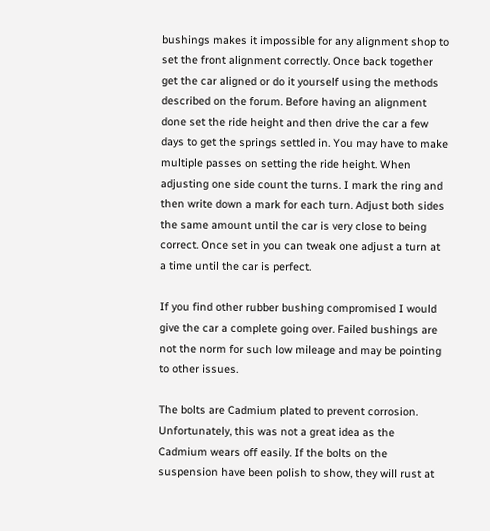bushings makes it impossible for any alignment shop to set the front alignment correctly. Once back together get the car aligned or do it yourself using the methods described on the forum. Before having an alignment done set the ride height and then drive the car a few days to get the springs settled in. You may have to make multiple passes on setting the ride height. When adjusting one side count the turns. I mark the ring and then write down a mark for each turn. Adjust both sides the same amount until the car is very close to being correct. Once set in you can tweak one adjust a turn at a time until the car is perfect.

If you find other rubber bushing compromised I would give the car a complete going over. Failed bushings are not the norm for such low mileage and may be pointing to other issues.

The bolts are Cadmium plated to prevent corrosion. Unfortunately, this was not a great idea as the Cadmium wears off easily. If the bolts on the suspension have been polish to show, they will rust at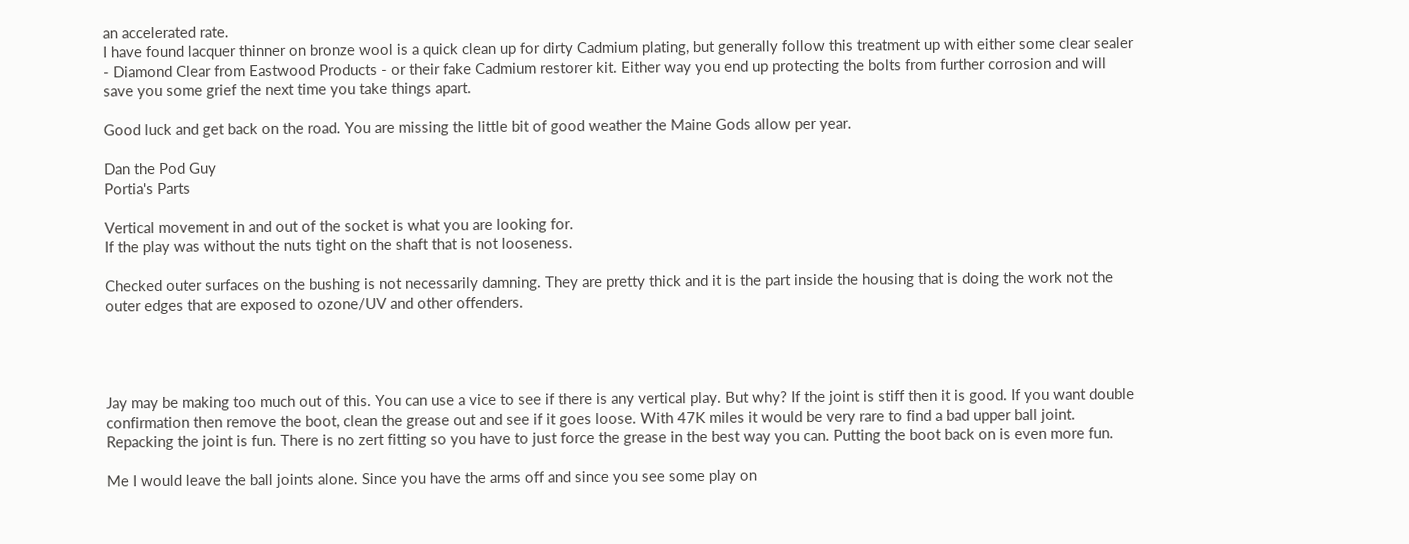an accelerated rate.
I have found lacquer thinner on bronze wool is a quick clean up for dirty Cadmium plating, but generally follow this treatment up with either some clear sealer - Diamond Clear from Eastwood Products - or their fake Cadmium restorer kit. Either way you end up protecting the bolts from further corrosion and will save you some grief the next time you take things apart.

Good luck and get back on the road. You are missing the little bit of good weather the Maine Gods allow per year.

Dan the Pod Guy
Portia's Parts

Vertical movement in and out of the socket is what you are looking for.
If the play was without the nuts tight on the shaft that is not looseness.

Checked outer surfaces on the bushing is not necessarily damning. They are pretty thick and it is the part inside the housing that is doing the work not the outer edges that are exposed to ozone/UV and other offenders.




Jay may be making too much out of this. You can use a vice to see if there is any vertical play. But why? If the joint is stiff then it is good. If you want double confirmation then remove the boot, clean the grease out and see if it goes loose. With 47K miles it would be very rare to find a bad upper ball joint. Repacking the joint is fun. There is no zert fitting so you have to just force the grease in the best way you can. Putting the boot back on is even more fun.

Me I would leave the ball joints alone. Since you have the arms off and since you see some play on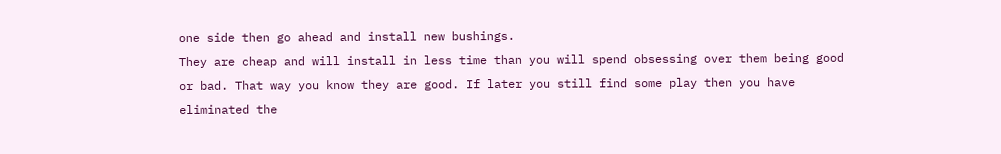one side then go ahead and install new bushings.
They are cheap and will install in less time than you will spend obsessing over them being good or bad. That way you know they are good. If later you still find some play then you have eliminated the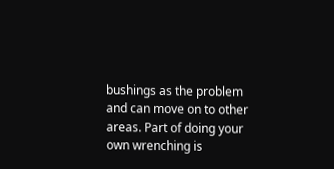bushings as the problem and can move on to other areas. Part of doing your own wrenching is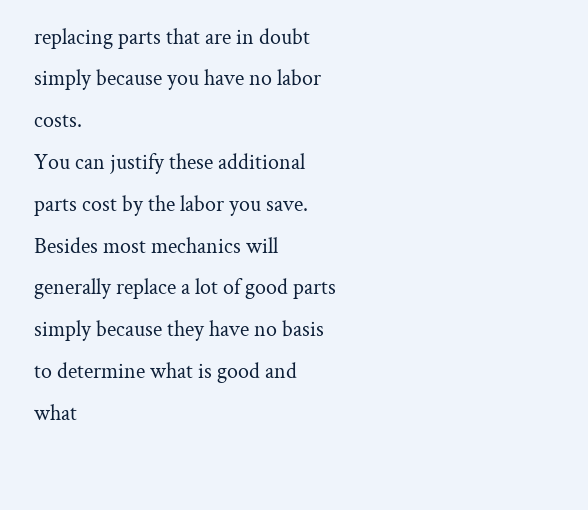replacing parts that are in doubt simply because you have no labor costs.
You can justify these additional parts cost by the labor you save. Besides most mechanics will generally replace a lot of good parts simply because they have no basis to determine what is good and what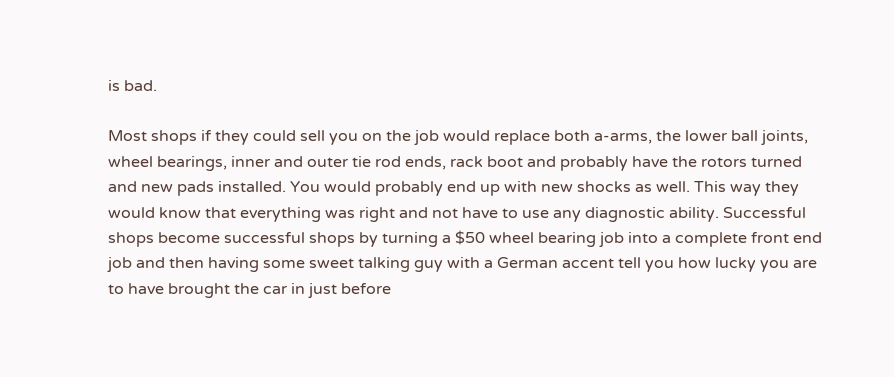is bad.

Most shops if they could sell you on the job would replace both a-arms, the lower ball joints, wheel bearings, inner and outer tie rod ends, rack boot and probably have the rotors turned and new pads installed. You would probably end up with new shocks as well. This way they would know that everything was right and not have to use any diagnostic ability. Successful shops become successful shops by turning a $50 wheel bearing job into a complete front end job and then having some sweet talking guy with a German accent tell you how lucky you are to have brought the car in just before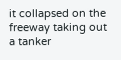it collapsed on the freeway taking out a tanker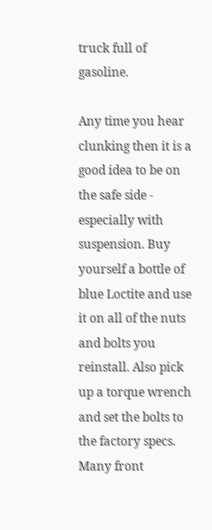truck full of gasoline.

Any time you hear clunking then it is a good idea to be on the safe side - especially with suspension. Buy yourself a bottle of blue Loctite and use it on all of the nuts and bolts you reinstall. Also pick up a torque wrench and set the bolts to the factory specs. Many front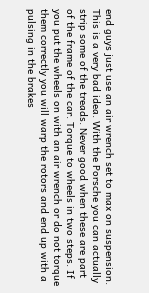end guys just use an air wrench set to max on suspension. This is a very bad idea. With the Porsche you can actually strip some of the treads. Never good when these are part of the frame of the car. Torque to wheels in two steps. If you put the wheels on with an air wrench or do not torque them correctly you will warp the rotors and end up with a pulsing in the brakes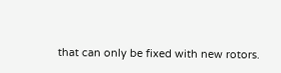that can only be fixed with new rotors.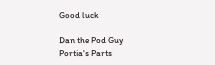Good luck

Dan the Pod Guy
Portia's Parts